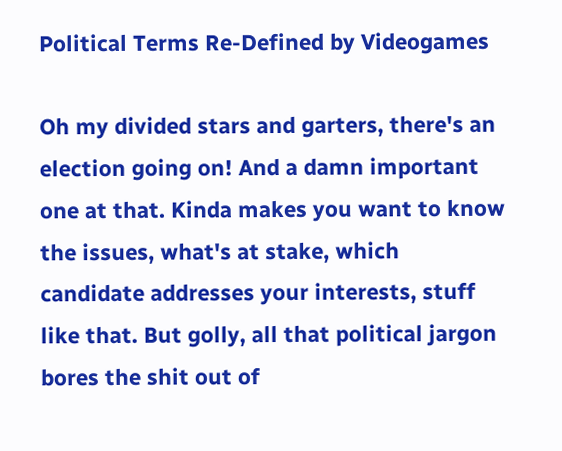Political Terms Re-Defined by Videogames

Oh my divided stars and garters, there's an election going on! And a damn important one at that. Kinda makes you want to know the issues, what's at stake, which candidate addresses your interests, stuff like that. But golly, all that political jargon bores the shit out of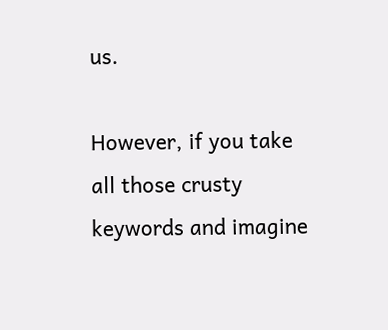us.

However, if you take all those crusty keywords and imagine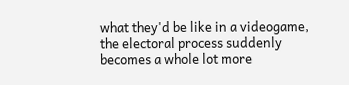what they'd be like in a videogame, the electoral process suddenly becomes a whole lot more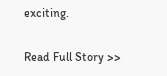exciting.

Read Full Story >>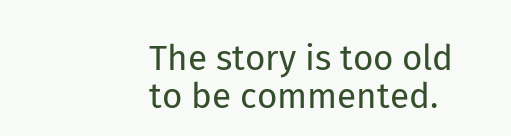The story is too old to be commented.